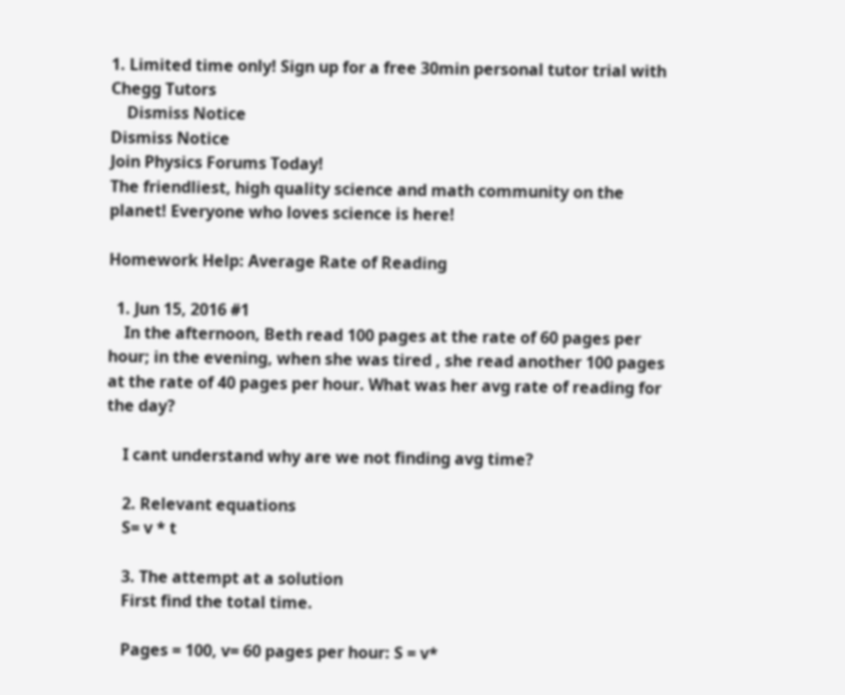1. Limited time only! Sign up for a free 30min personal tutor trial with Chegg Tutors
    Dismiss Notice
Dismiss Notice
Join Physics Forums Today!
The friendliest, high quality science and math community on the planet! Everyone who loves science is here!

Homework Help: Average Rate of Reading

  1. Jun 15, 2016 #1
    In the afternoon, Beth read 100 pages at the rate of 60 pages per hour; in the evening, when she was tired , she read another 100 pages at the rate of 40 pages per hour. What was her avg rate of reading for the day?

    I cant understand why are we not finding avg time?

    2. Relevant equations
    S= v * t

    3. The attempt at a solution
    First find the total time.

    Pages = 100, v= 60 pages per hour: S = v*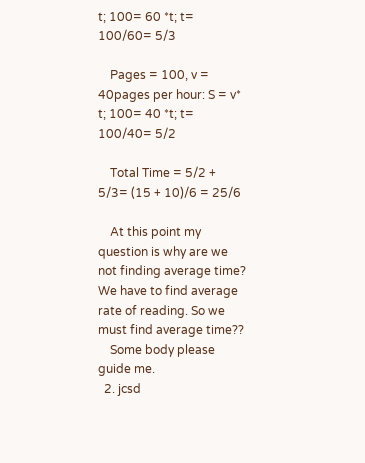t; 100= 60 *t; t= 100/60= 5/3

    Pages = 100, v = 40pages per hour: S = v* t; 100= 40 *t; t= 100/40= 5/2

    Total Time = 5/2 + 5/3= (15 + 10)/6 = 25/6

    At this point my question is why are we not finding average time? We have to find average rate of reading. So we must find average time??
    Some body please guide me.
  2. jcsd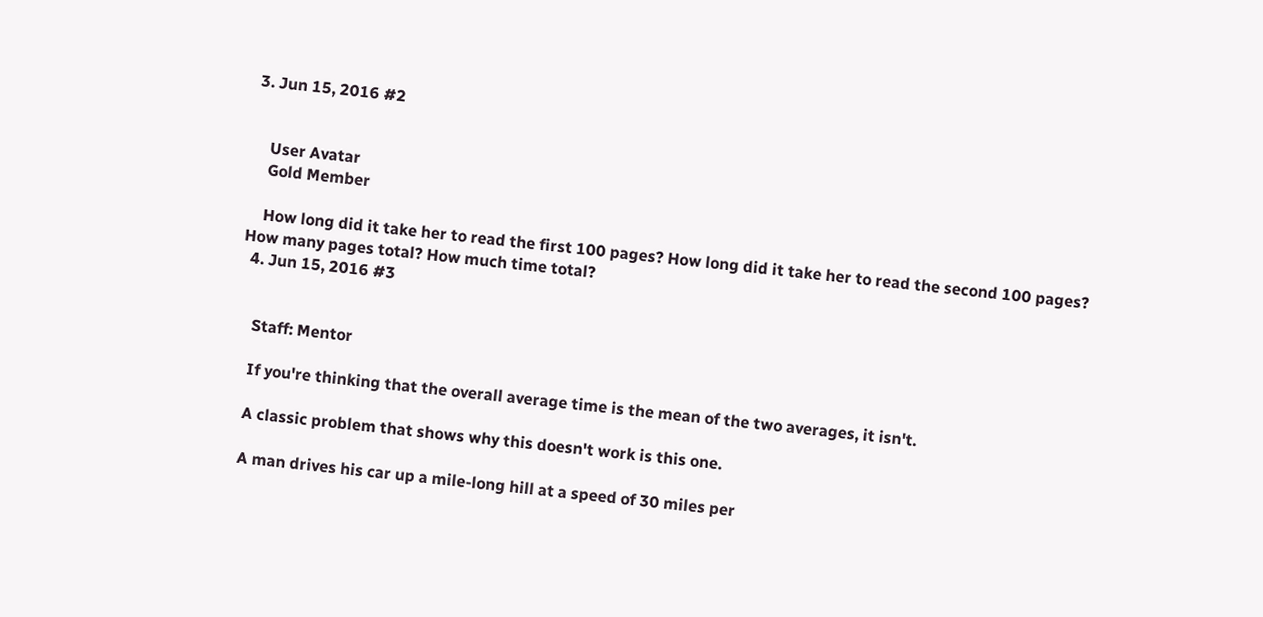3. Jun 15, 2016 #2


    User Avatar
    Gold Member

    How long did it take her to read the first 100 pages? How long did it take her to read the second 100 pages? How many pages total? How much time total?
  4. Jun 15, 2016 #3


    Staff: Mentor

    If you're thinking that the overall average time is the mean of the two averages, it isn't.

    A classic problem that shows why this doesn't work is this one.

    A man drives his car up a mile-long hill at a speed of 30 miles per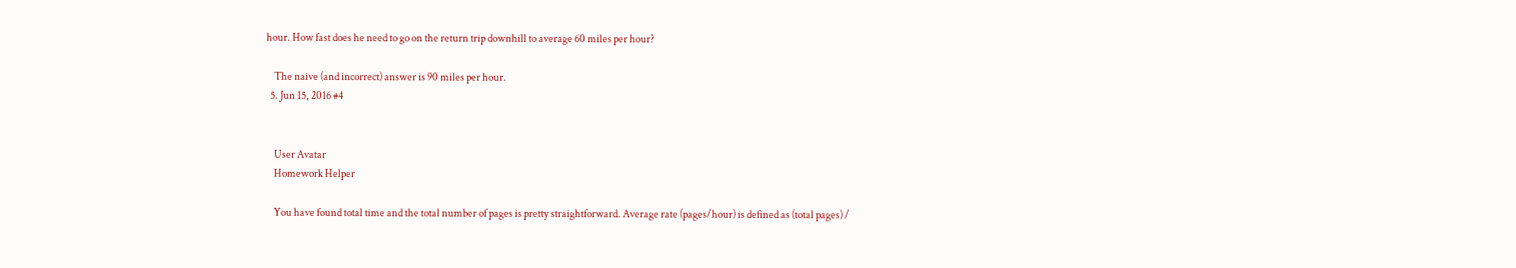hour. How fast does he need to go on the return trip downhill to average 60 miles per hour?

    The naive (and incorrect) answer is 90 miles per hour.
  5. Jun 15, 2016 #4


    User Avatar
    Homework Helper

    You have found total time and the total number of pages is pretty straightforward. Average rate (pages/hour) is defined as (total pages) /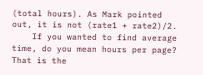(total hours). As Mark pointed out, it is not (rate1 + rate2)/2.
    If you wanted to find average time, do you mean hours per page? That is the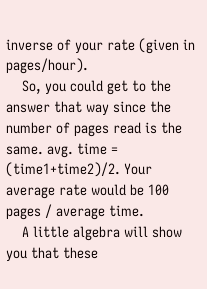inverse of your rate (given in pages/hour).
    So, you could get to the answer that way since the number of pages read is the same. avg. time = (time1+time2)/2. Your average rate would be 100 pages / average time.
    A little algebra will show you that these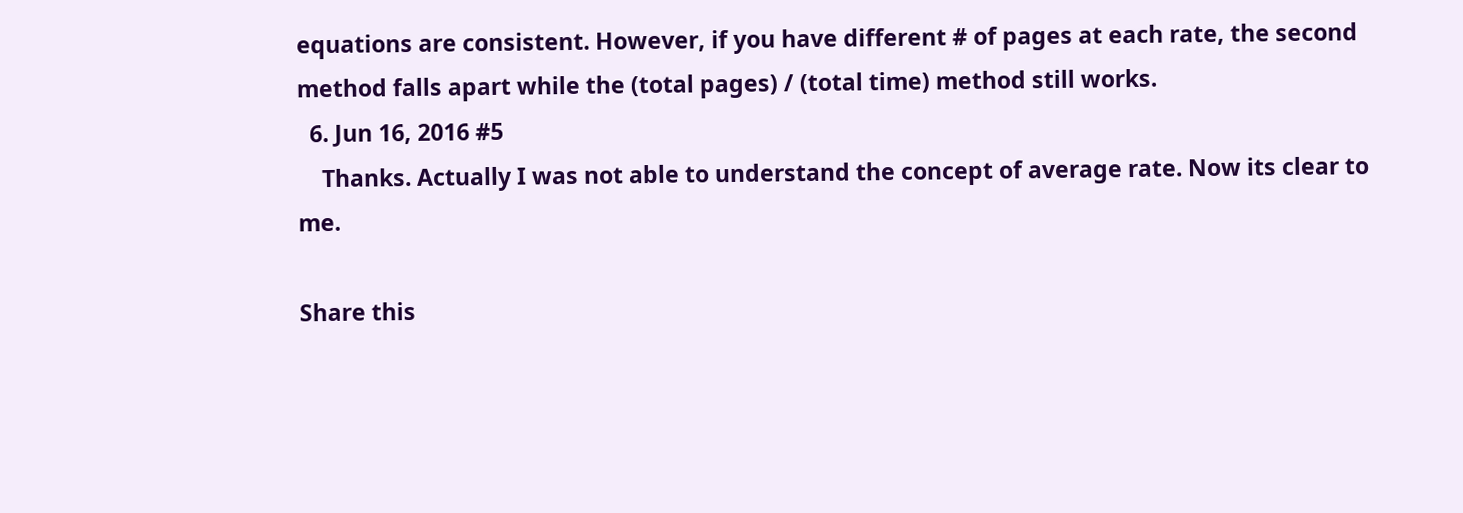equations are consistent. However, if you have different # of pages at each rate, the second method falls apart while the (total pages) / (total time) method still works.
  6. Jun 16, 2016 #5
    Thanks. Actually I was not able to understand the concept of average rate. Now its clear to me.

Share this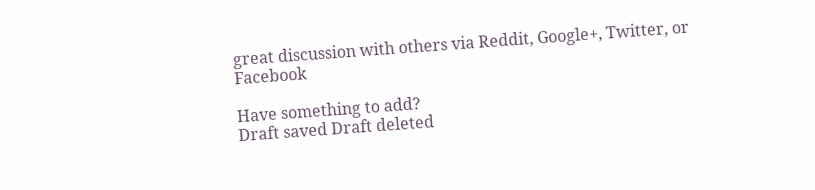great discussion with others via Reddit, Google+, Twitter, or Facebook

Have something to add?
Draft saved Draft deleted